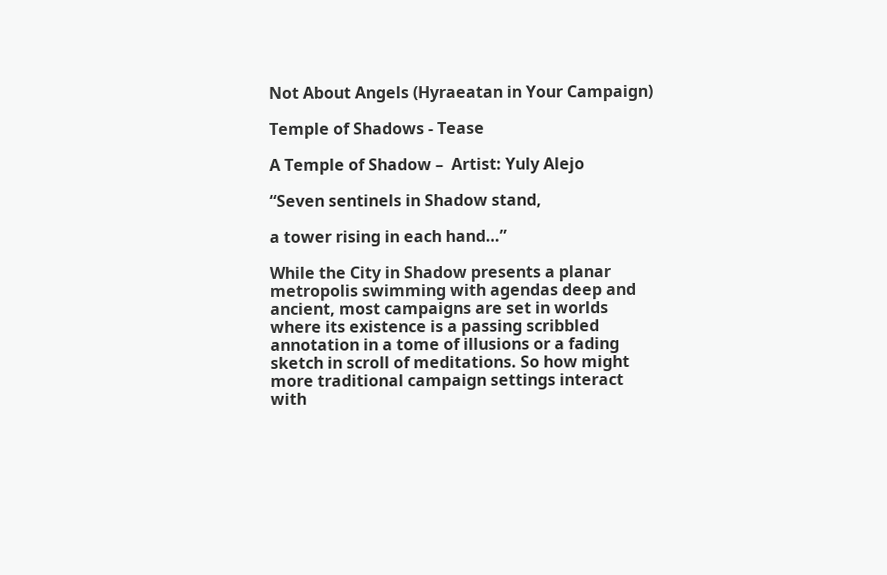Not About Angels (Hyraeatan in Your Campaign)

Temple of Shadows - Tease

A Temple of Shadow –  Artist: Yuly Alejo

“Seven sentinels in Shadow stand,

a tower rising in each hand…”

While the City in Shadow presents a planar metropolis swimming with agendas deep and ancient, most campaigns are set in worlds where its existence is a passing scribbled annotation in a tome of illusions or a fading sketch in scroll of meditations. So how might more traditional campaign settings interact with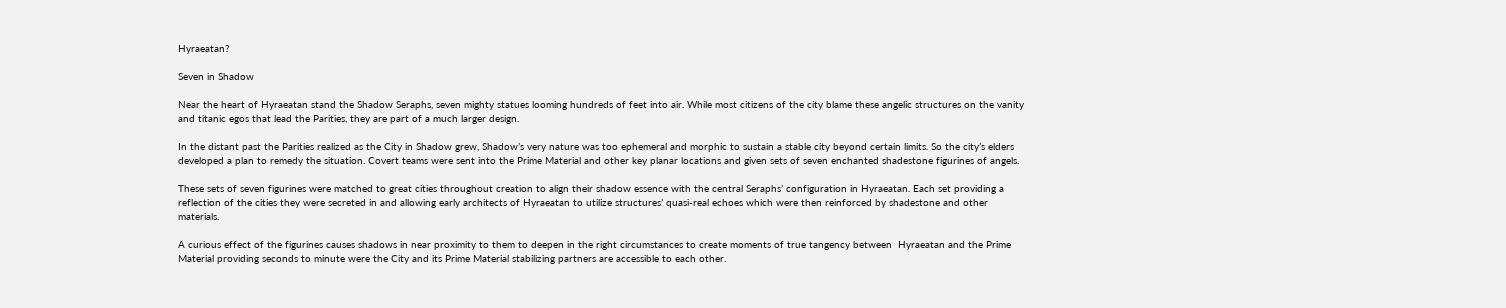Hyraeatan?

Seven in Shadow

Near the heart of Hyraeatan stand the Shadow Seraphs, seven mighty statues looming hundreds of feet into air. While most citizens of the city blame these angelic structures on the vanity and titanic egos that lead the Parities, they are part of a much larger design.

In the distant past the Parities realized as the City in Shadow grew, Shadow’s very nature was too ephemeral and morphic to sustain a stable city beyond certain limits. So the city’s elders developed a plan to remedy the situation. Covert teams were sent into the Prime Material and other key planar locations and given sets of seven enchanted shadestone figurines of angels.

These sets of seven figurines were matched to great cities throughout creation to align their shadow essence with the central Seraphs’ configuration in Hyraeatan. Each set providing a reflection of the cities they were secreted in and allowing early architects of Hyraeatan to utilize structures’ quasi-real echoes which were then reinforced by shadestone and other materials.

A curious effect of the figurines causes shadows in near proximity to them to deepen in the right circumstances to create moments of true tangency between  Hyraeatan and the Prime Material providing seconds to minute were the City and its Prime Material stabilizing partners are accessible to each other.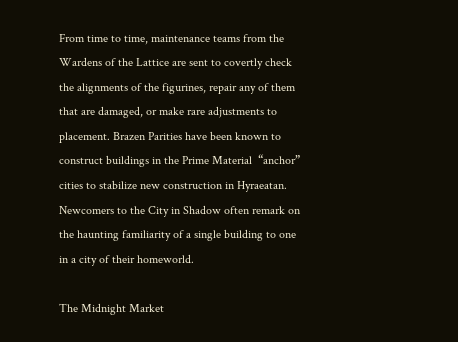From time to time, maintenance teams from the Wardens of the Lattice are sent to covertly check the alignments of the figurines, repair any of them that are damaged, or make rare adjustments to placement. Brazen Parities have been known to construct buildings in the Prime Material  “anchor” cities to stabilize new construction in Hyraeatan. Newcomers to the City in Shadow often remark on the haunting familiarity of a single building to one in a city of their homeworld.

The Midnight Market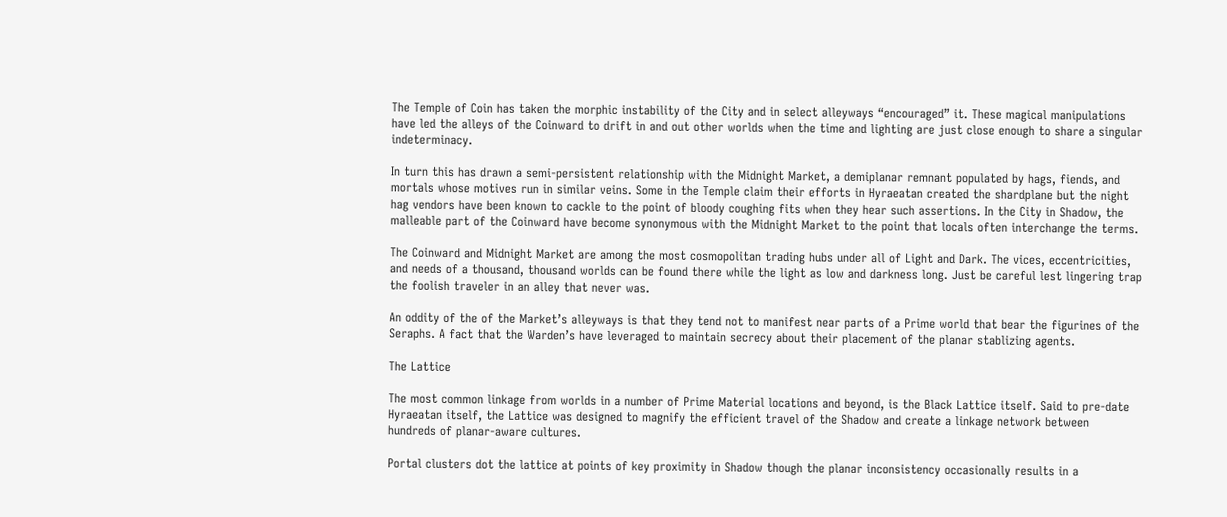The Temple of Coin has taken the morphic instability of the City and in select alleyways “encouraged” it. These magical manipulations have led the alleys of the Coinward to drift in and out other worlds when the time and lighting are just close enough to share a singular indeterminacy.

In turn this has drawn a semi-persistent relationship with the Midnight Market, a demiplanar remnant populated by hags, fiends, and mortals whose motives run in similar veins. Some in the Temple claim their efforts in Hyraeatan created the shardplane but the night hag vendors have been known to cackle to the point of bloody coughing fits when they hear such assertions. In the City in Shadow, the malleable part of the Coinward have become synonymous with the Midnight Market to the point that locals often interchange the terms.

The Coinward and Midnight Market are among the most cosmopolitan trading hubs under all of Light and Dark. The vices, eccentricities, and needs of a thousand, thousand worlds can be found there while the light as low and darkness long. Just be careful lest lingering trap the foolish traveler in an alley that never was.

An oddity of the of the Market’s alleyways is that they tend not to manifest near parts of a Prime world that bear the figurines of the Seraphs. A fact that the Warden’s have leveraged to maintain secrecy about their placement of the planar stablizing agents.

The Lattice

The most common linkage from worlds in a number of Prime Material locations and beyond, is the Black Lattice itself. Said to pre-date Hyraeatan itself, the Lattice was designed to magnify the efficient travel of the Shadow and create a linkage network between hundreds of planar-aware cultures.

Portal clusters dot the lattice at points of key proximity in Shadow though the planar inconsistency occasionally results in a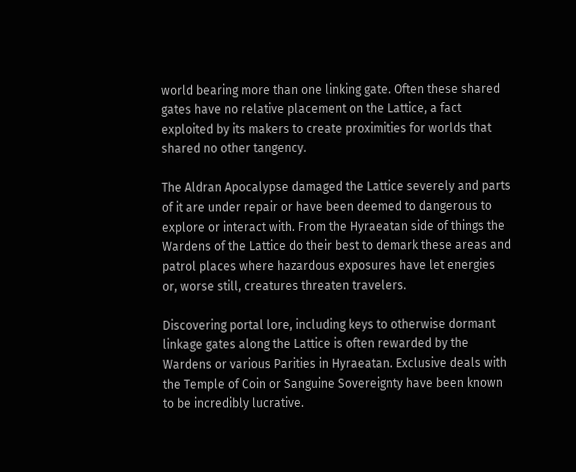world bearing more than one linking gate. Often these shared gates have no relative placement on the Lattice, a fact exploited by its makers to create proximities for worlds that shared no other tangency.

The Aldran Apocalypse damaged the Lattice severely and parts of it are under repair or have been deemed to dangerous to explore or interact with. From the Hyraeatan side of things the Wardens of the Lattice do their best to demark these areas and patrol places where hazardous exposures have let energies or, worse still, creatures threaten travelers.

Discovering portal lore, including keys to otherwise dormant linkage gates along the Lattice is often rewarded by the Wardens or various Parities in Hyraeatan. Exclusive deals with the Temple of Coin or Sanguine Sovereignty have been known to be incredibly lucrative.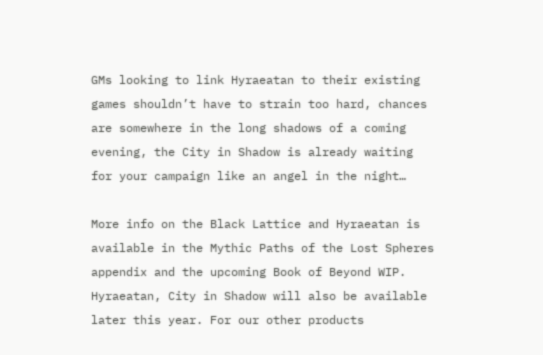GMs looking to link Hyraeatan to their existing games shouldn’t have to strain too hard, chances are somewhere in the long shadows of a coming evening, the City in Shadow is already waiting for your campaign like an angel in the night…

More info on the Black Lattice and Hyraeatan is available in the Mythic Paths of the Lost Spheres appendix and the upcoming Book of Beyond WIP. Hyraeatan, City in Shadow will also be available later this year. For our other products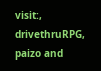visit:, drivethruRPG, paizo and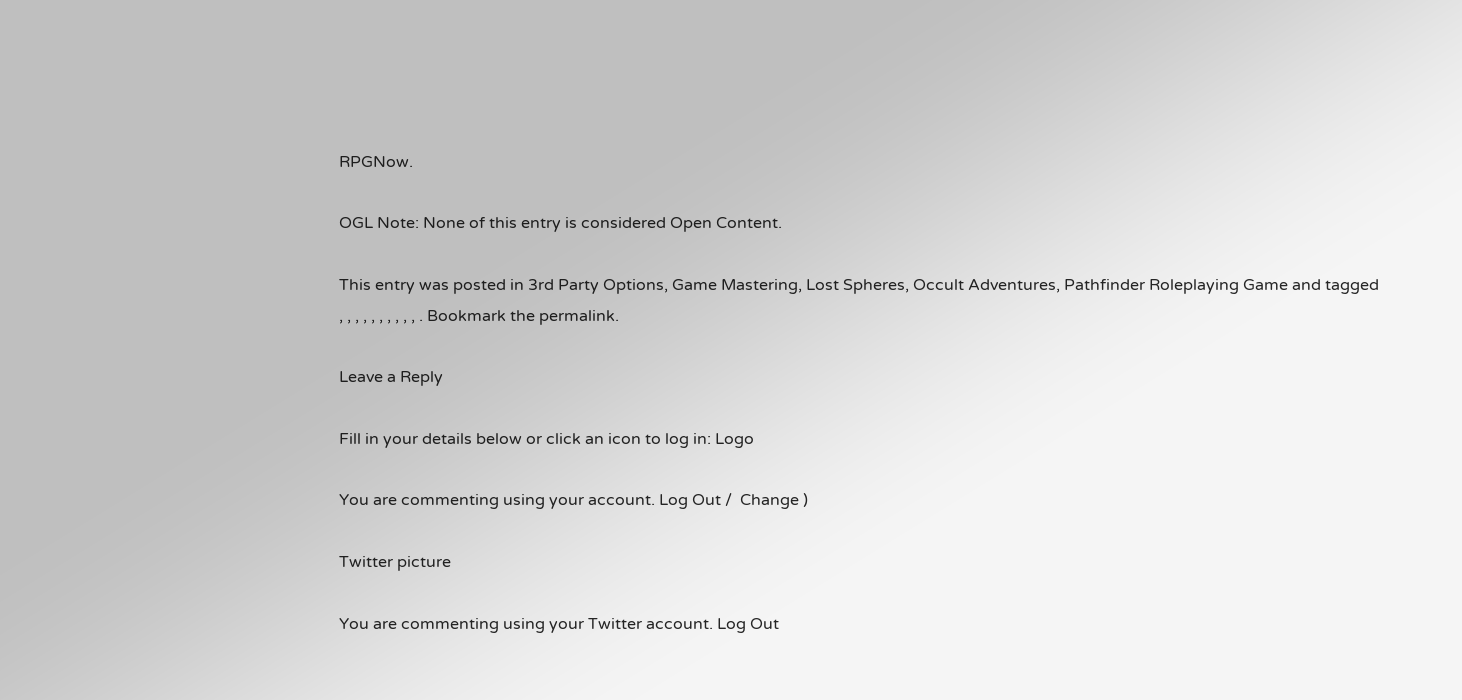RPGNow.

OGL Note: None of this entry is considered Open Content.

This entry was posted in 3rd Party Options, Game Mastering, Lost Spheres, Occult Adventures, Pathfinder Roleplaying Game and tagged , , , , , , , , , , . Bookmark the permalink.

Leave a Reply

Fill in your details below or click an icon to log in: Logo

You are commenting using your account. Log Out /  Change )

Twitter picture

You are commenting using your Twitter account. Log Out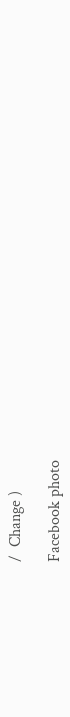/  Change )

Facebook photo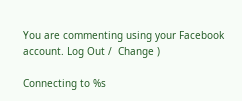You are commenting using your Facebook account. Log Out /  Change )

Connecting to %s